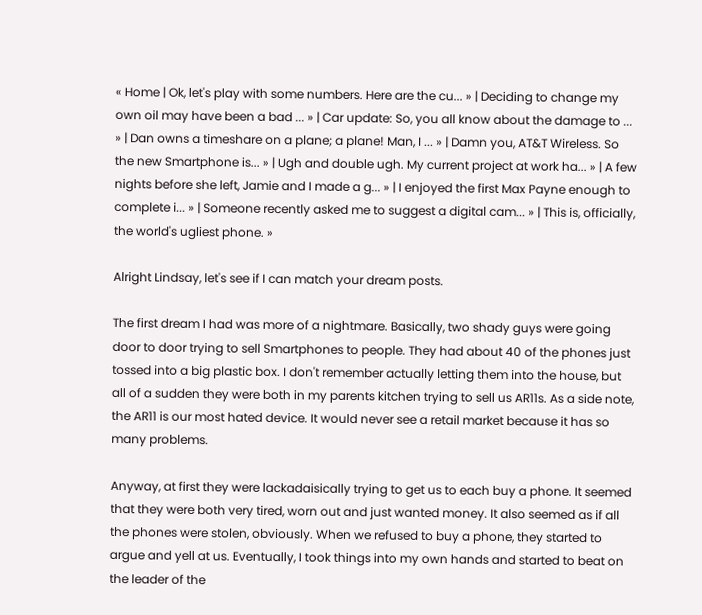« Home | Ok, let's play with some numbers. Here are the cu... » | Deciding to change my own oil may have been a bad ... » | Car update: So, you all know about the damage to ... » | Dan owns a timeshare on a plane; a plane! Man, I ... » | Damn you, AT&T Wireless. So the new Smartphone is... » | Ugh and double ugh. My current project at work ha... » | A few nights before she left, Jamie and I made a g... » | I enjoyed the first Max Payne enough to complete i... » | Someone recently asked me to suggest a digital cam... » | This is, officially, the world's ugliest phone. »

Alright Lindsay, let's see if I can match your dream posts.

The first dream I had was more of a nightmare. Basically, two shady guys were going door to door trying to sell Smartphones to people. They had about 40 of the phones just tossed into a big plastic box. I don't remember actually letting them into the house, but all of a sudden they were both in my parents kitchen trying to sell us AR11s. As a side note, the AR11 is our most hated device. It would never see a retail market because it has so many problems.

Anyway, at first they were lackadaisically trying to get us to each buy a phone. It seemed that they were both very tired, worn out and just wanted money. It also seemed as if all the phones were stolen, obviously. When we refused to buy a phone, they started to argue and yell at us. Eventually, I took things into my own hands and started to beat on the leader of the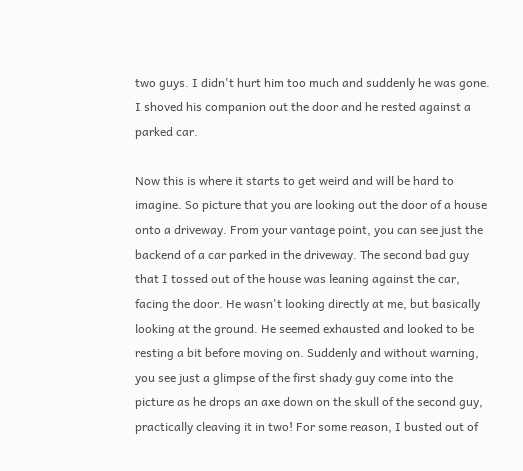two guys. I didn't hurt him too much and suddenly he was gone. I shoved his companion out the door and he rested against a parked car.

Now this is where it starts to get weird and will be hard to imagine. So picture that you are looking out the door of a house onto a driveway. From your vantage point, you can see just the backend of a car parked in the driveway. The second bad guy that I tossed out of the house was leaning against the car, facing the door. He wasn't looking directly at me, but basically looking at the ground. He seemed exhausted and looked to be resting a bit before moving on. Suddenly and without warning, you see just a glimpse of the first shady guy come into the picture as he drops an axe down on the skull of the second guy, practically cleaving it in two! For some reason, I busted out of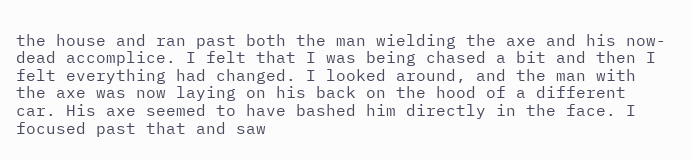the house and ran past both the man wielding the axe and his now-dead accomplice. I felt that I was being chased a bit and then I felt everything had changed. I looked around, and the man with the axe was now laying on his back on the hood of a different car. His axe seemed to have bashed him directly in the face. I focused past that and saw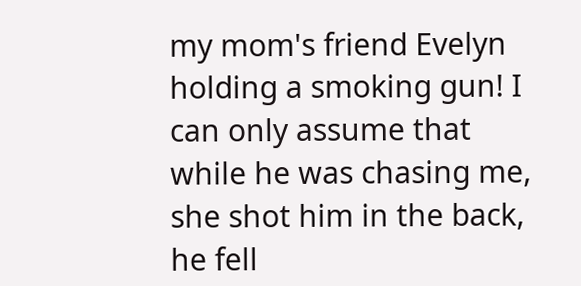my mom's friend Evelyn holding a smoking gun! I can only assume that while he was chasing me, she shot him in the back, he fell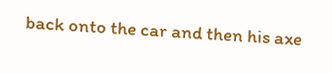back onto the car and then his axe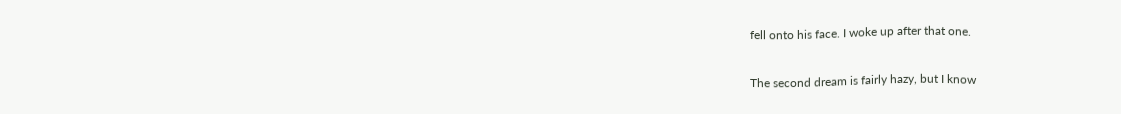fell onto his face. I woke up after that one.

The second dream is fairly hazy, but I know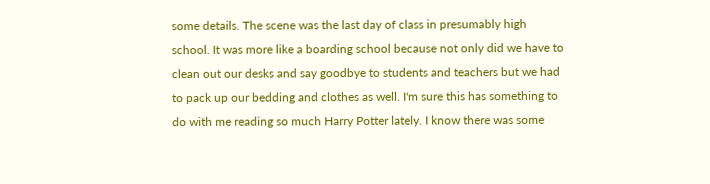some details. The scene was the last day of class in presumably high school. It was more like a boarding school because not only did we have to clean out our desks and say goodbye to students and teachers but we had to pack up our bedding and clothes as well. I'm sure this has something to do with me reading so much Harry Potter lately. I know there was some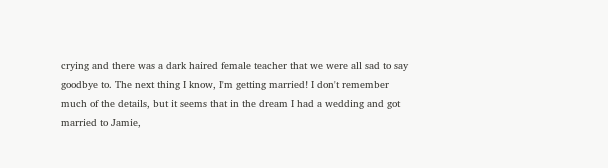crying and there was a dark haired female teacher that we were all sad to say goodbye to. The next thing I know, I'm getting married! I don't remember much of the details, but it seems that in the dream I had a wedding and got married to Jamie,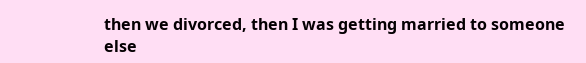then we divorced, then I was getting married to someone else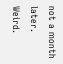not a month later. Weird.